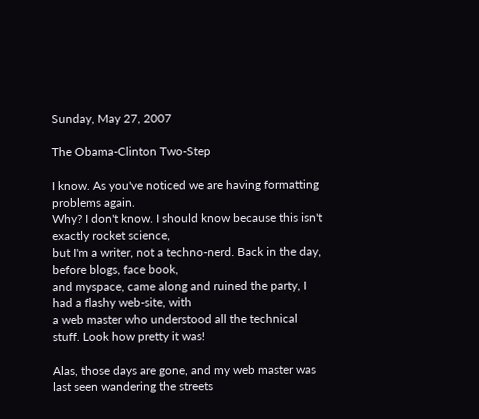Sunday, May 27, 2007

The Obama-Clinton Two-Step

I know. As you've noticed we are having formatting problems again.
Why? I don't know. I should know because this isn't exactly rocket science,
but I'm a writer, not a techno-nerd. Back in the day, before blogs, face book,
and myspace, came along and ruined the party, I had a flashy web-site, with
a web master who understood all the technical stuff. Look how pretty it was!

Alas, those days are gone, and my web master was last seen wandering the streets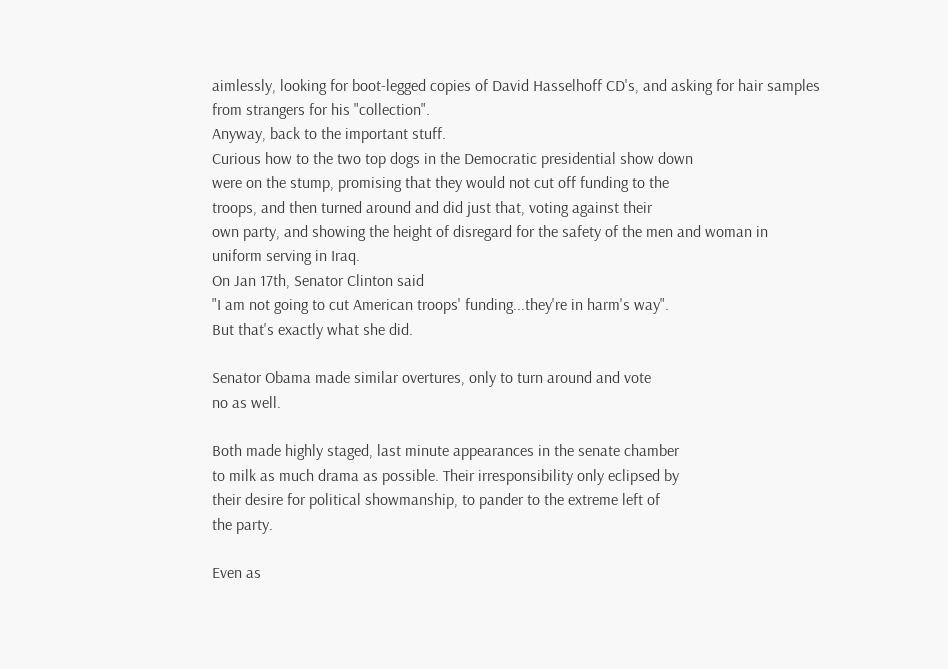aimlessly, looking for boot-legged copies of David Hasselhoff CD's, and asking for hair samples from strangers for his "collection".
Anyway, back to the important stuff.
Curious how to the two top dogs in the Democratic presidential show down
were on the stump, promising that they would not cut off funding to the
troops, and then turned around and did just that, voting against their
own party, and showing the height of disregard for the safety of the men and woman in uniform serving in Iraq.
On Jan 17th, Senator Clinton said
"I am not going to cut American troops' funding...they're in harm's way".
But that's exactly what she did.

Senator Obama made similar overtures, only to turn around and vote
no as well.

Both made highly staged, last minute appearances in the senate chamber
to milk as much drama as possible. Their irresponsibility only eclipsed by
their desire for political showmanship, to pander to the extreme left of
the party.

Even as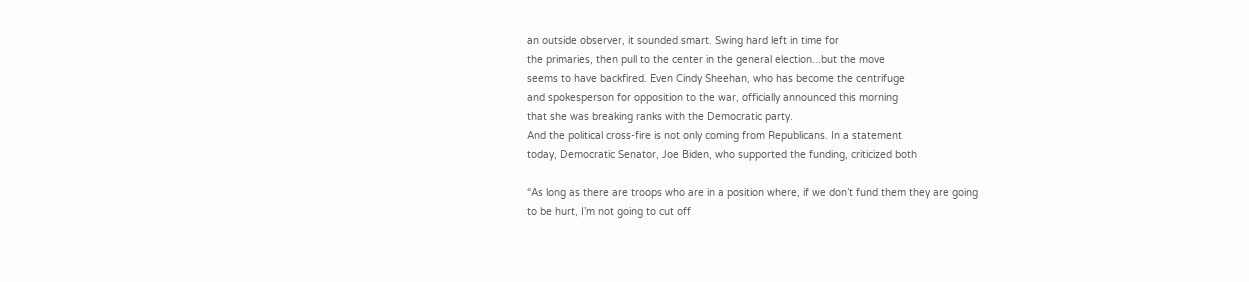an outside observer, it sounded smart. Swing hard left in time for
the primaries, then pull to the center in the general election...but the move
seems to have backfired. Even Cindy Sheehan, who has become the centrifuge
and spokesperson for opposition to the war, officially announced this morning
that she was breaking ranks with the Democratic party.
And the political cross-fire is not only coming from Republicans. In a statement
today, Democratic Senator, Joe Biden, who supported the funding, criticized both

“As long as there are troops who are in a position where, if we don’t fund them they are going
to be hurt, I’m not going to cut off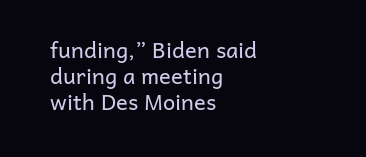funding,” Biden said during a meeting with Des Moines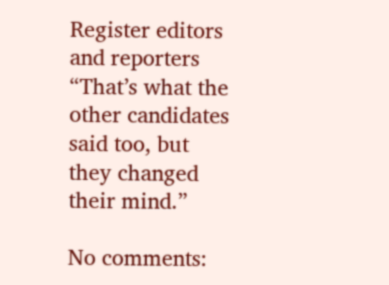Register editors and reporters “That’s what the other candidates said too, but they changed their mind.”

No comments: